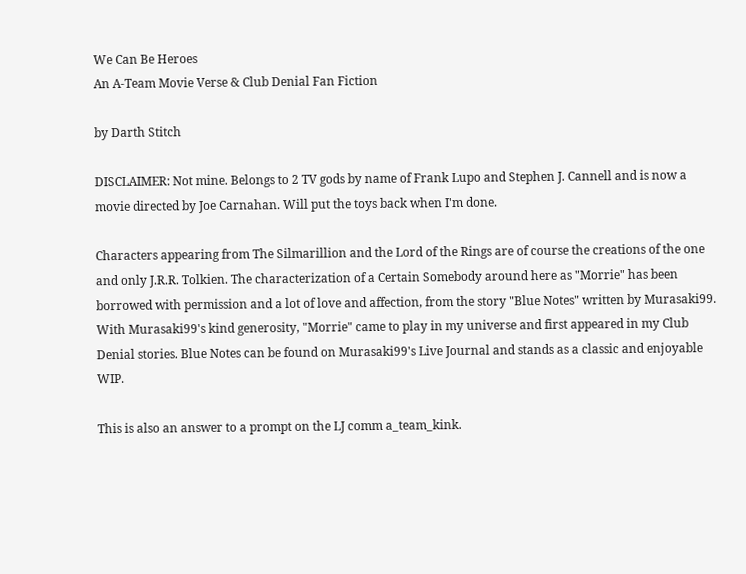We Can Be Heroes
An A-Team Movie Verse & Club Denial Fan Fiction

by Darth Stitch

DISCLAIMER: Not mine. Belongs to 2 TV gods by name of Frank Lupo and Stephen J. Cannell and is now a movie directed by Joe Carnahan. Will put the toys back when I'm done.

Characters appearing from The Silmarillion and the Lord of the Rings are of course the creations of the one and only J.R.R. Tolkien. The characterization of a Certain Somebody around here as "Morrie" has been borrowed with permission and a lot of love and affection, from the story "Blue Notes" written by Murasaki99. With Murasaki99's kind generosity, "Morrie" came to play in my universe and first appeared in my Club Denial stories. Blue Notes can be found on Murasaki99's Live Journal and stands as a classic and enjoyable WIP.

This is also an answer to a prompt on the LJ comm a_team_kink.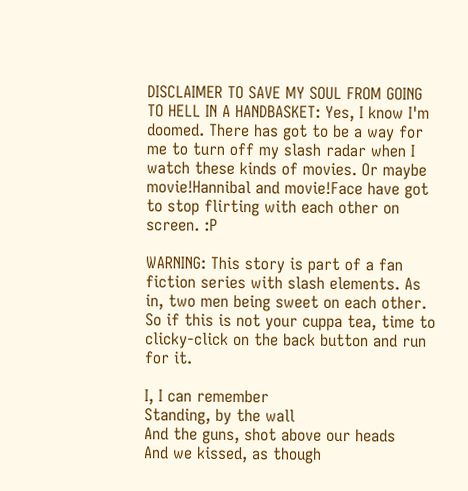DISCLAIMER TO SAVE MY SOUL FROM GOING TO HELL IN A HANDBASKET: Yes, I know I'm doomed. There has got to be a way for me to turn off my slash radar when I watch these kinds of movies. Or maybe movie!Hannibal and movie!Face have got to stop flirting with each other on screen. :P

WARNING: This story is part of a fan fiction series with slash elements. As in, two men being sweet on each other. So if this is not your cuppa tea, time to clicky-click on the back button and run for it.

I, I can remember
Standing, by the wall
And the guns, shot above our heads
And we kissed, as though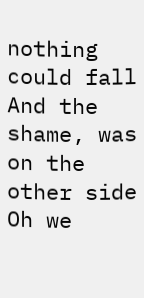nothing could fall
And the shame, was on the other side
Oh we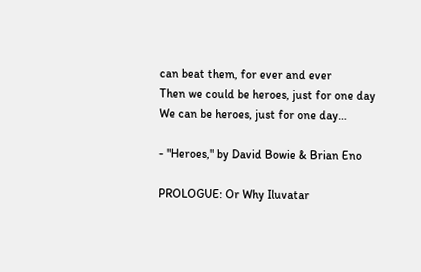can beat them, for ever and ever
Then we could be heroes, just for one day
We can be heroes, just for one day…

- "Heroes," by David Bowie & Brian Eno

PROLOGUE: Or Why Iluvatar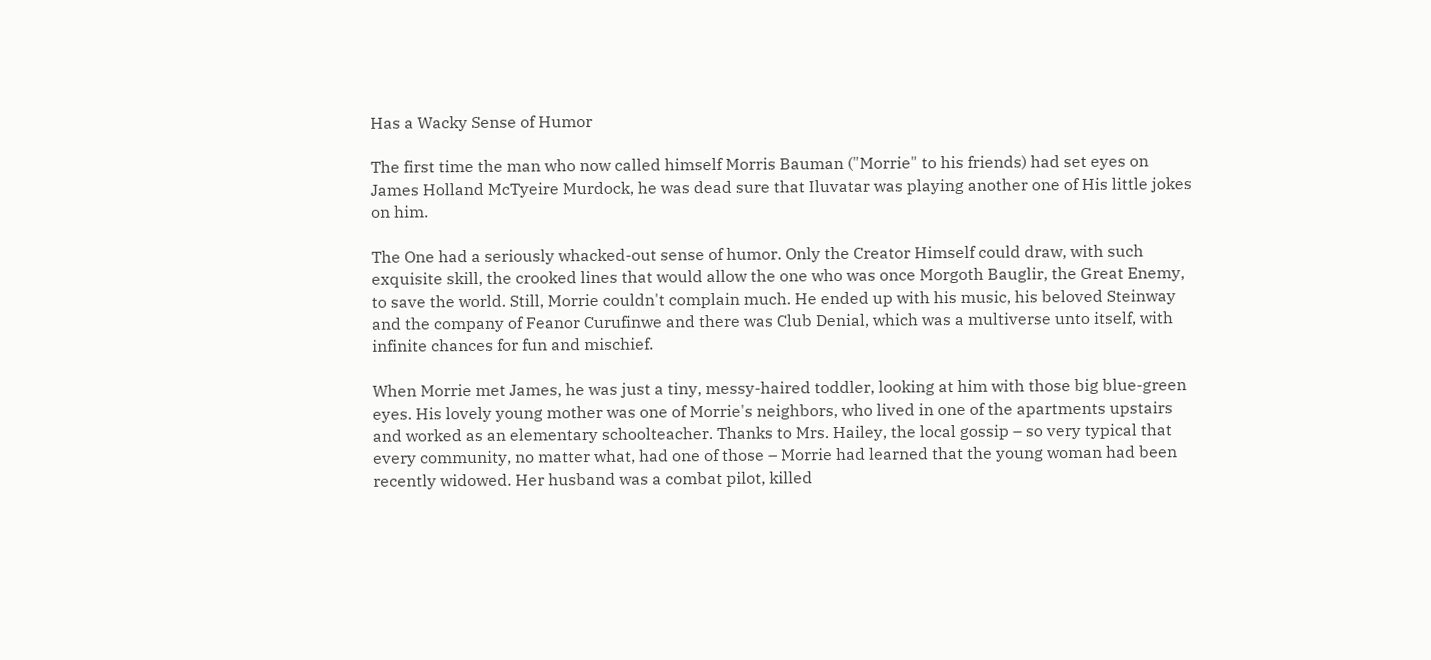Has a Wacky Sense of Humor

The first time the man who now called himself Morris Bauman ("Morrie" to his friends) had set eyes on James Holland McTyeire Murdock, he was dead sure that Iluvatar was playing another one of His little jokes on him.

The One had a seriously whacked-out sense of humor. Only the Creator Himself could draw, with such exquisite skill, the crooked lines that would allow the one who was once Morgoth Bauglir, the Great Enemy, to save the world. Still, Morrie couldn't complain much. He ended up with his music, his beloved Steinway and the company of Feanor Curufinwe and there was Club Denial, which was a multiverse unto itself, with infinite chances for fun and mischief.

When Morrie met James, he was just a tiny, messy-haired toddler, looking at him with those big blue-green eyes. His lovely young mother was one of Morrie's neighbors, who lived in one of the apartments upstairs and worked as an elementary schoolteacher. Thanks to Mrs. Hailey, the local gossip – so very typical that every community, no matter what, had one of those – Morrie had learned that the young woman had been recently widowed. Her husband was a combat pilot, killed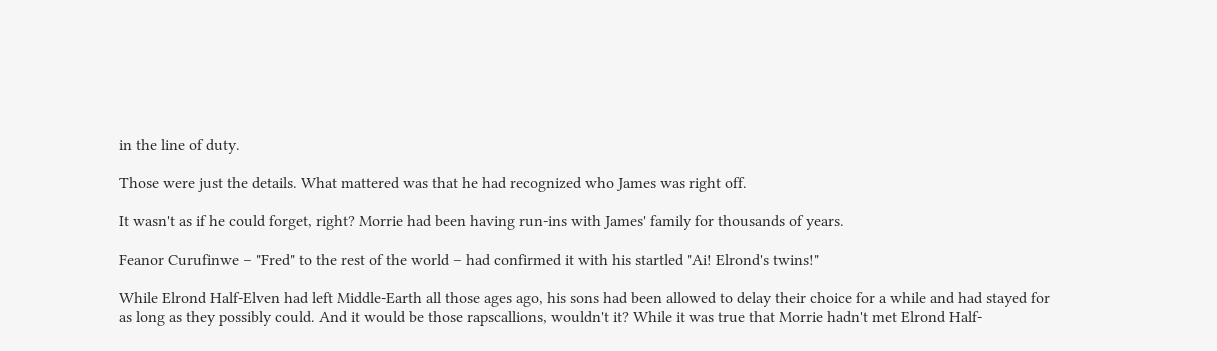in the line of duty.

Those were just the details. What mattered was that he had recognized who James was right off.

It wasn't as if he could forget, right? Morrie had been having run-ins with James' family for thousands of years.

Feanor Curufinwe – "Fred" to the rest of the world – had confirmed it with his startled "Ai! Elrond's twins!"

While Elrond Half-Elven had left Middle-Earth all those ages ago, his sons had been allowed to delay their choice for a while and had stayed for as long as they possibly could. And it would be those rapscallions, wouldn't it? While it was true that Morrie hadn't met Elrond Half-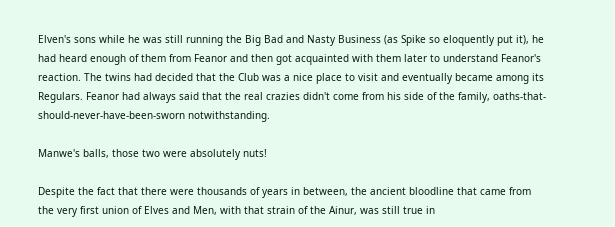Elven's sons while he was still running the Big Bad and Nasty Business (as Spike so eloquently put it), he had heard enough of them from Feanor and then got acquainted with them later to understand Feanor's reaction. The twins had decided that the Club was a nice place to visit and eventually became among its Regulars. Feanor had always said that the real crazies didn't come from his side of the family, oaths-that-should-never-have-been-sworn notwithstanding.

Manwe's balls, those two were absolutely nuts!

Despite the fact that there were thousands of years in between, the ancient bloodline that came from the very first union of Elves and Men, with that strain of the Ainur, was still true in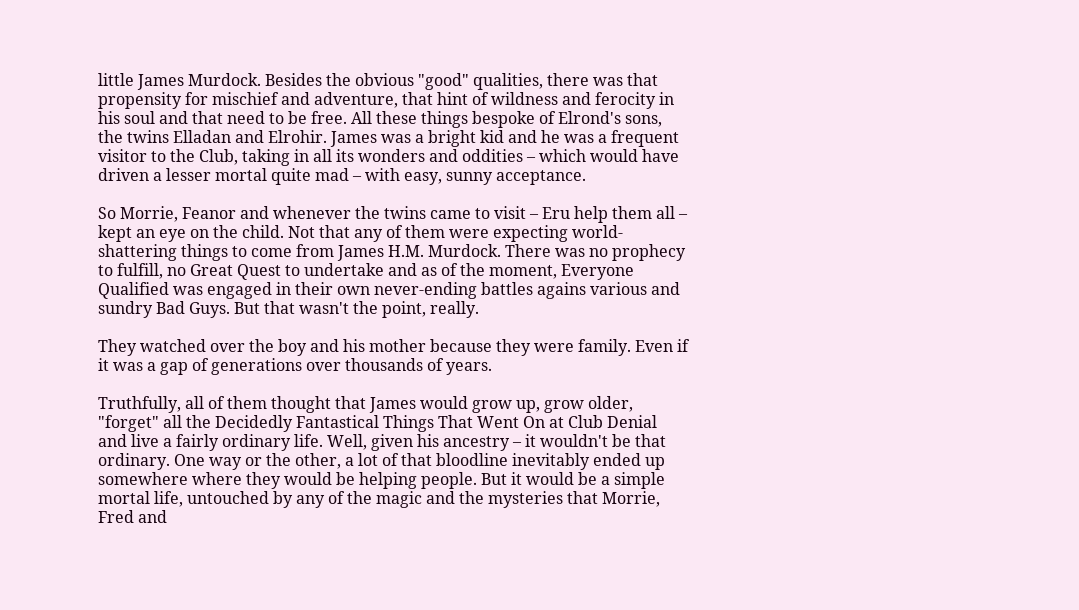little James Murdock. Besides the obvious "good" qualities, there was that propensity for mischief and adventure, that hint of wildness and ferocity in his soul and that need to be free. All these things bespoke of Elrond's sons, the twins Elladan and Elrohir. James was a bright kid and he was a frequent visitor to the Club, taking in all its wonders and oddities – which would have driven a lesser mortal quite mad – with easy, sunny acceptance.

So Morrie, Feanor and whenever the twins came to visit – Eru help them all – kept an eye on the child. Not that any of them were expecting world-shattering things to come from James H.M. Murdock. There was no prophecy to fulfill, no Great Quest to undertake and as of the moment, Everyone Qualified was engaged in their own never-ending battles agains various and sundry Bad Guys. But that wasn't the point, really.

They watched over the boy and his mother because they were family. Even if it was a gap of generations over thousands of years.

Truthfully, all of them thought that James would grow up, grow older, "forget" all the Decidedly Fantastical Things That Went On at Club Denial and live a fairly ordinary life. Well, given his ancestry – it wouldn't be that ordinary. One way or the other, a lot of that bloodline inevitably ended up somewhere where they would be helping people. But it would be a simple mortal life, untouched by any of the magic and the mysteries that Morrie, Fred and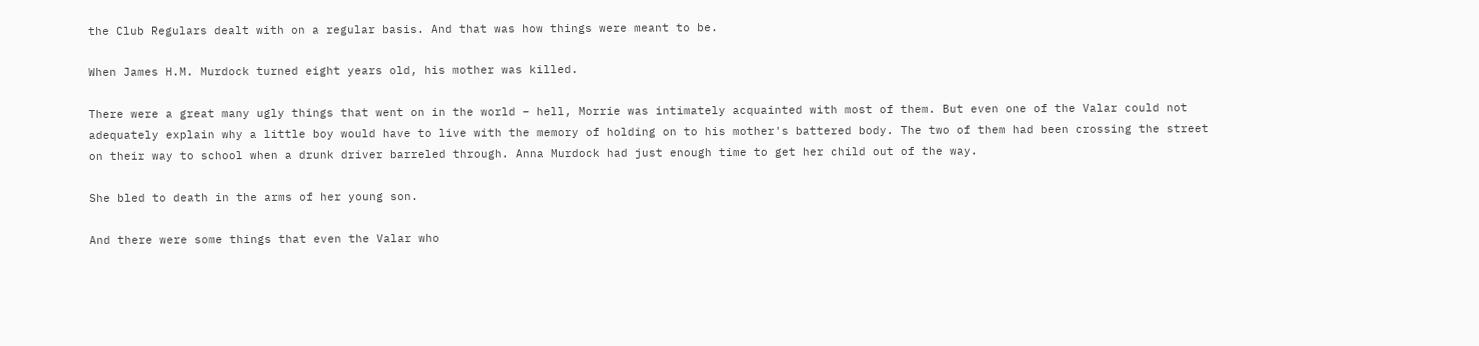the Club Regulars dealt with on a regular basis. And that was how things were meant to be.

When James H.M. Murdock turned eight years old, his mother was killed.

There were a great many ugly things that went on in the world – hell, Morrie was intimately acquainted with most of them. But even one of the Valar could not adequately explain why a little boy would have to live with the memory of holding on to his mother's battered body. The two of them had been crossing the street on their way to school when a drunk driver barreled through. Anna Murdock had just enough time to get her child out of the way.

She bled to death in the arms of her young son.

And there were some things that even the Valar who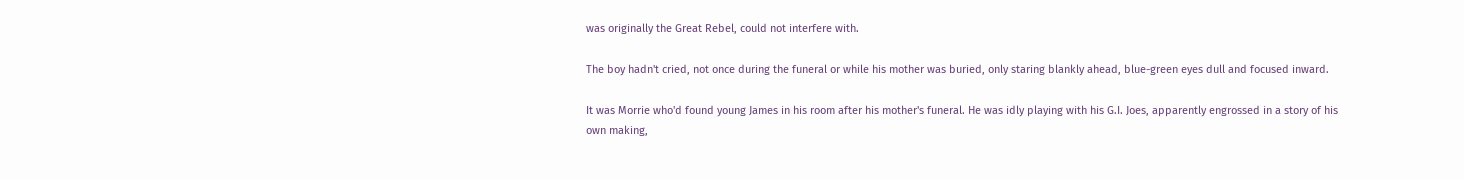was originally the Great Rebel, could not interfere with.

The boy hadn't cried, not once during the funeral or while his mother was buried, only staring blankly ahead, blue-green eyes dull and focused inward.

It was Morrie who'd found young James in his room after his mother's funeral. He was idly playing with his G.I. Joes, apparently engrossed in a story of his own making,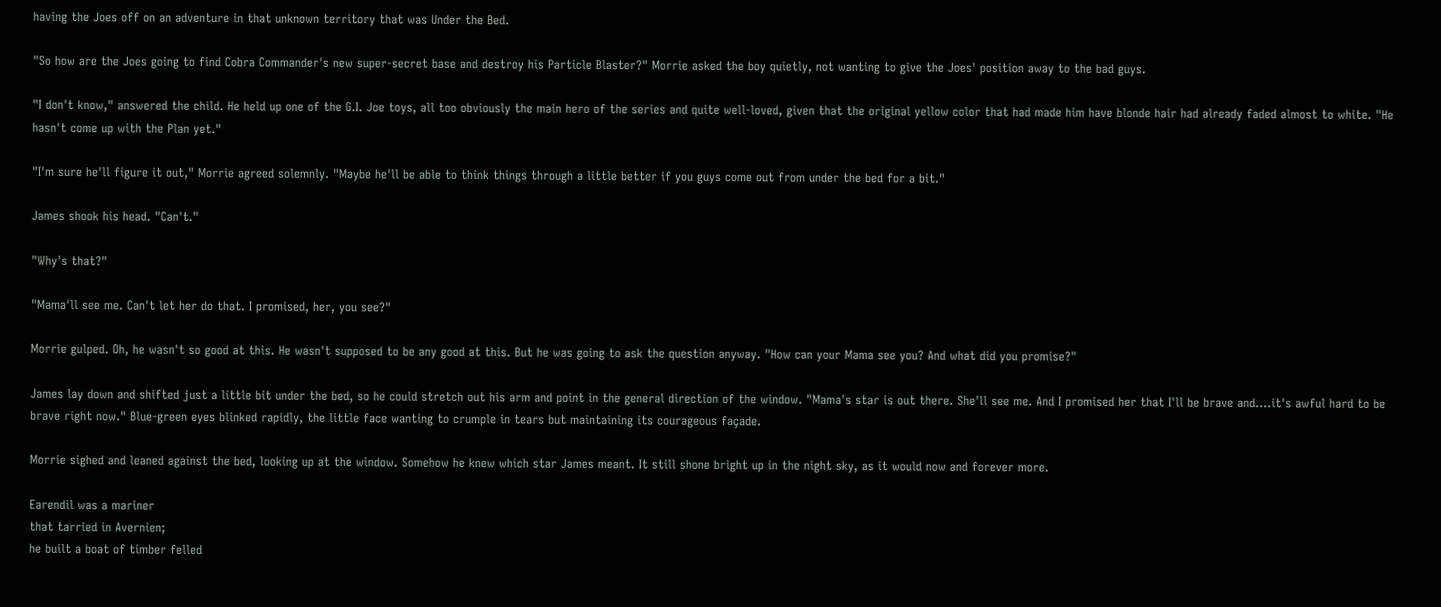having the Joes off on an adventure in that unknown territory that was Under the Bed.

"So how are the Joes going to find Cobra Commander's new super-secret base and destroy his Particle Blaster?" Morrie asked the boy quietly, not wanting to give the Joes' position away to the bad guys.

"I don't know," answered the child. He held up one of the G.I. Joe toys, all too obviously the main hero of the series and quite well-loved, given that the original yellow color that had made him have blonde hair had already faded almost to white. "He hasn't come up with the Plan yet."

"I'm sure he'll figure it out," Morrie agreed solemnly. "Maybe he'll be able to think things through a little better if you guys come out from under the bed for a bit."

James shook his head. "Can't."

"Why's that?"

"Mama'll see me. Can't let her do that. I promised, her, you see?"

Morrie gulped. Oh, he wasn't so good at this. He wasn't supposed to be any good at this. But he was going to ask the question anyway. "How can your Mama see you? And what did you promise?"

James lay down and shifted just a little bit under the bed, so he could stretch out his arm and point in the general direction of the window. "Mama's star is out there. She'll see me. And I promised her that I'll be brave and….it's awful hard to be brave right now." Blue-green eyes blinked rapidly, the little face wanting to crumple in tears but maintaining its courageous façade.

Morrie sighed and leaned against the bed, looking up at the window. Somehow he knew which star James meant. It still shone bright up in the night sky, as it would now and forever more.

Earendil was a mariner
that tarried in Avernien;
he built a boat of timber felled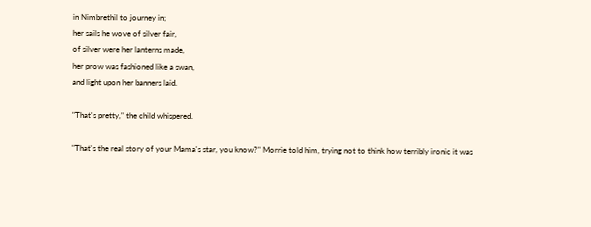in Nimbrethil to journey in;
her sails he wove of silver fair,
of silver were her lanterns made,
her prow was fashioned like a swan,
and light upon her banners laid.

"That's pretty," the child whispered.

"That's the real story of your Mama's star, you know?" Morrie told him, trying not to think how terribly ironic it was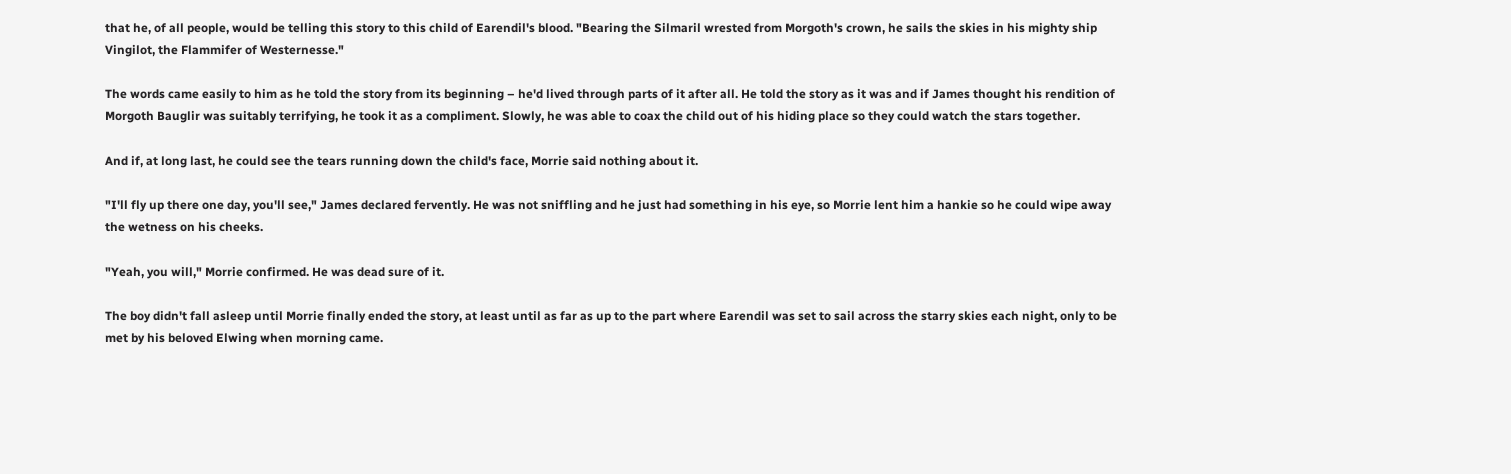that he, of all people, would be telling this story to this child of Earendil's blood. "Bearing the Silmaril wrested from Morgoth's crown, he sails the skies in his mighty ship Vingilot, the Flammifer of Westernesse."

The words came easily to him as he told the story from its beginning – he'd lived through parts of it after all. He told the story as it was and if James thought his rendition of Morgoth Bauglir was suitably terrifying, he took it as a compliment. Slowly, he was able to coax the child out of his hiding place so they could watch the stars together.

And if, at long last, he could see the tears running down the child's face, Morrie said nothing about it.

"I'll fly up there one day, you'll see," James declared fervently. He was not sniffling and he just had something in his eye, so Morrie lent him a hankie so he could wipe away the wetness on his cheeks.

"Yeah, you will," Morrie confirmed. He was dead sure of it.

The boy didn't fall asleep until Morrie finally ended the story, at least until as far as up to the part where Earendil was set to sail across the starry skies each night, only to be met by his beloved Elwing when morning came.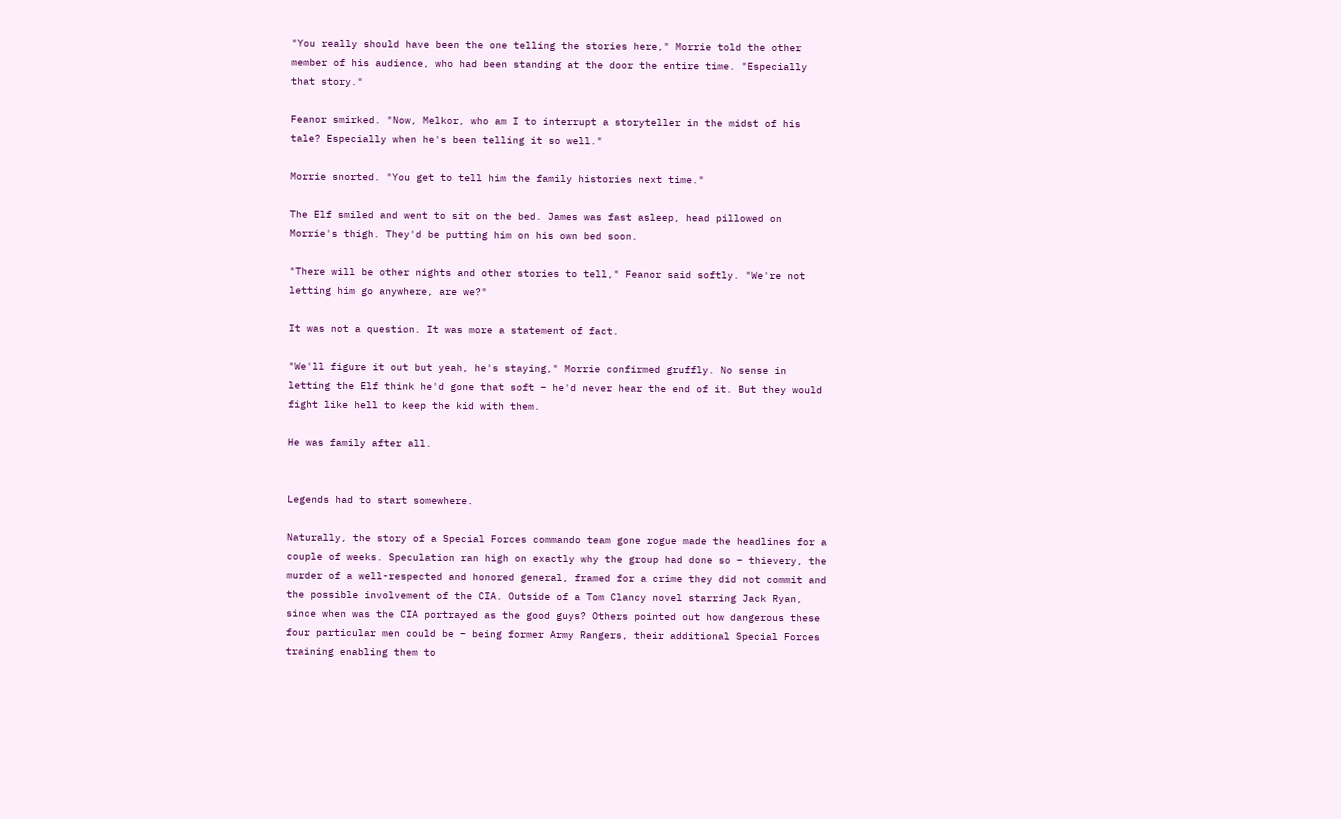"You really should have been the one telling the stories here," Morrie told the other member of his audience, who had been standing at the door the entire time. "Especially that story."

Feanor smirked. "Now, Melkor, who am I to interrupt a storyteller in the midst of his tale? Especially when he's been telling it so well."

Morrie snorted. "You get to tell him the family histories next time."

The Elf smiled and went to sit on the bed. James was fast asleep, head pillowed on Morrie's thigh. They'd be putting him on his own bed soon.

"There will be other nights and other stories to tell," Feanor said softly. "We're not letting him go anywhere, are we?"

It was not a question. It was more a statement of fact.

"We'll figure it out but yeah, he's staying," Morrie confirmed gruffly. No sense in letting the Elf think he'd gone that soft – he'd never hear the end of it. But they would fight like hell to keep the kid with them.

He was family after all.


Legends had to start somewhere.

Naturally, the story of a Special Forces commando team gone rogue made the headlines for a couple of weeks. Speculation ran high on exactly why the group had done so – thievery, the murder of a well-respected and honored general, framed for a crime they did not commit and the possible involvement of the CIA. Outside of a Tom Clancy novel starring Jack Ryan, since when was the CIA portrayed as the good guys? Others pointed out how dangerous these four particular men could be – being former Army Rangers, their additional Special Forces training enabling them to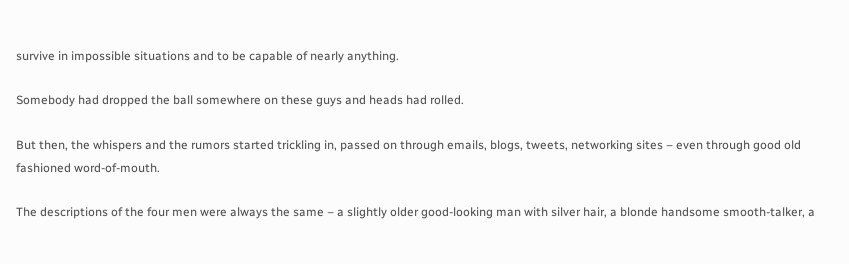survive in impossible situations and to be capable of nearly anything.

Somebody had dropped the ball somewhere on these guys and heads had rolled.

But then, the whispers and the rumors started trickling in, passed on through emails, blogs, tweets, networking sites – even through good old fashioned word-of-mouth.

The descriptions of the four men were always the same – a slightly older good-looking man with silver hair, a blonde handsome smooth-talker, a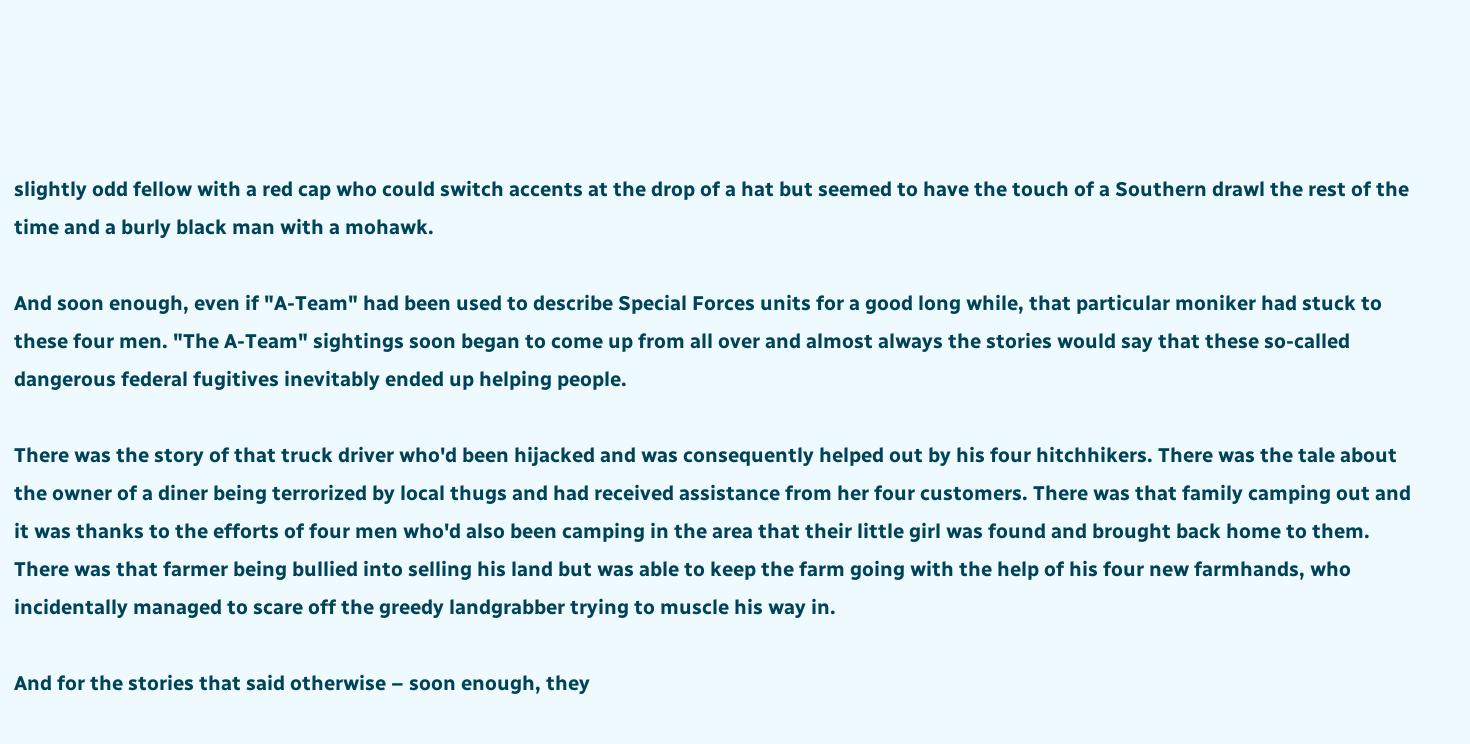slightly odd fellow with a red cap who could switch accents at the drop of a hat but seemed to have the touch of a Southern drawl the rest of the time and a burly black man with a mohawk.

And soon enough, even if "A-Team" had been used to describe Special Forces units for a good long while, that particular moniker had stuck to these four men. "The A-Team" sightings soon began to come up from all over and almost always the stories would say that these so-called dangerous federal fugitives inevitably ended up helping people.

There was the story of that truck driver who'd been hijacked and was consequently helped out by his four hitchhikers. There was the tale about the owner of a diner being terrorized by local thugs and had received assistance from her four customers. There was that family camping out and it was thanks to the efforts of four men who'd also been camping in the area that their little girl was found and brought back home to them. There was that farmer being bullied into selling his land but was able to keep the farm going with the help of his four new farmhands, who incidentally managed to scare off the greedy landgrabber trying to muscle his way in.

And for the stories that said otherwise – soon enough, they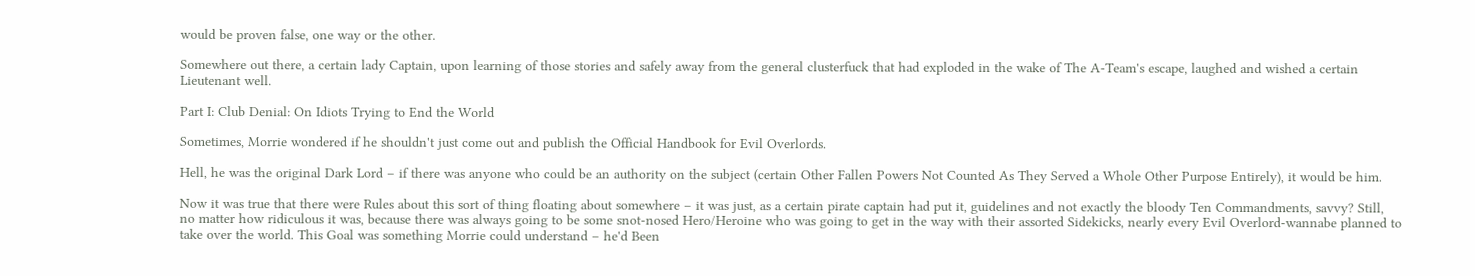would be proven false, one way or the other.

Somewhere out there, a certain lady Captain, upon learning of those stories and safely away from the general clusterfuck that had exploded in the wake of The A-Team's escape, laughed and wished a certain Lieutenant well.

Part I: Club Denial: On Idiots Trying to End the World

Sometimes, Morrie wondered if he shouldn't just come out and publish the Official Handbook for Evil Overlords.

Hell, he was the original Dark Lord – if there was anyone who could be an authority on the subject (certain Other Fallen Powers Not Counted As They Served a Whole Other Purpose Entirely), it would be him.

Now it was true that there were Rules about this sort of thing floating about somewhere – it was just, as a certain pirate captain had put it, guidelines and not exactly the bloody Ten Commandments, savvy? Still, no matter how ridiculous it was, because there was always going to be some snot-nosed Hero/Heroine who was going to get in the way with their assorted Sidekicks, nearly every Evil Overlord-wannabe planned to take over the world. This Goal was something Morrie could understand – he'd Been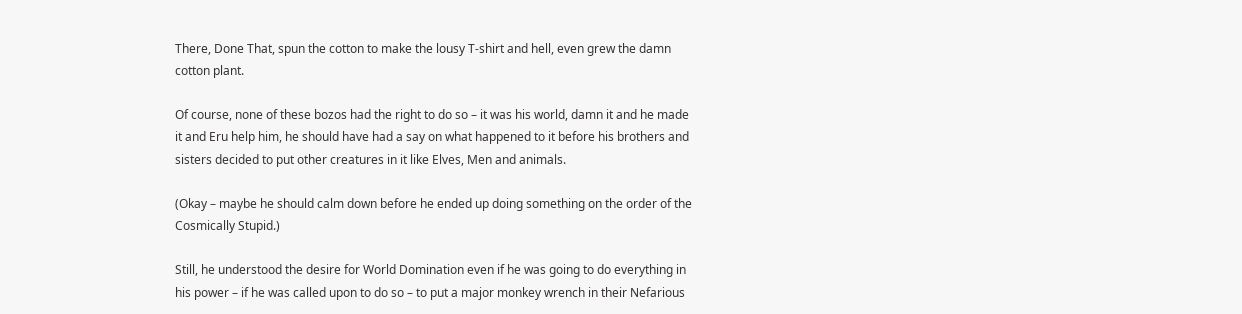There, Done That, spun the cotton to make the lousy T-shirt and hell, even grew the damn cotton plant.

Of course, none of these bozos had the right to do so – it was his world, damn it and he made it and Eru help him, he should have had a say on what happened to it before his brothers and sisters decided to put other creatures in it like Elves, Men and animals.

(Okay – maybe he should calm down before he ended up doing something on the order of the Cosmically Stupid.)

Still, he understood the desire for World Domination even if he was going to do everything in his power – if he was called upon to do so – to put a major monkey wrench in their Nefarious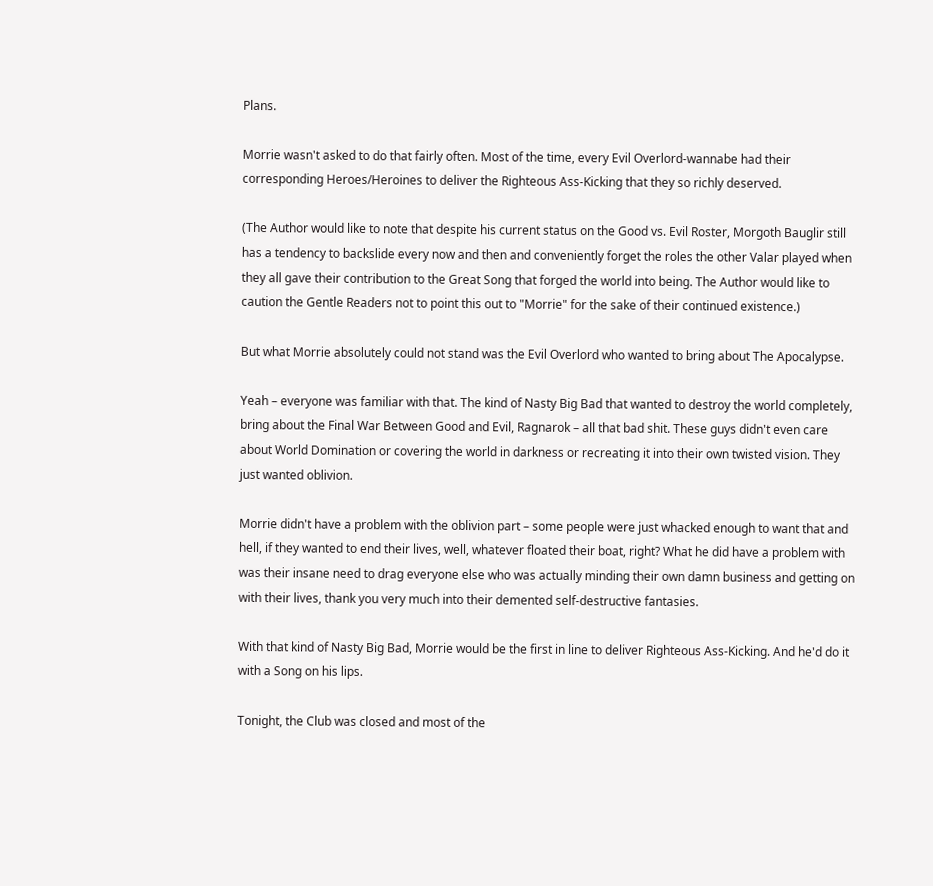Plans.

Morrie wasn't asked to do that fairly often. Most of the time, every Evil Overlord-wannabe had their corresponding Heroes/Heroines to deliver the Righteous Ass-Kicking that they so richly deserved.

(The Author would like to note that despite his current status on the Good vs. Evil Roster, Morgoth Bauglir still has a tendency to backslide every now and then and conveniently forget the roles the other Valar played when they all gave their contribution to the Great Song that forged the world into being. The Author would like to caution the Gentle Readers not to point this out to "Morrie" for the sake of their continued existence.)

But what Morrie absolutely could not stand was the Evil Overlord who wanted to bring about The Apocalypse.

Yeah – everyone was familiar with that. The kind of Nasty Big Bad that wanted to destroy the world completely, bring about the Final War Between Good and Evil, Ragnarok – all that bad shit. These guys didn't even care about World Domination or covering the world in darkness or recreating it into their own twisted vision. They just wanted oblivion.

Morrie didn't have a problem with the oblivion part – some people were just whacked enough to want that and hell, if they wanted to end their lives, well, whatever floated their boat, right? What he did have a problem with was their insane need to drag everyone else who was actually minding their own damn business and getting on with their lives, thank you very much into their demented self-destructive fantasies.

With that kind of Nasty Big Bad, Morrie would be the first in line to deliver Righteous Ass-Kicking. And he'd do it with a Song on his lips.

Tonight, the Club was closed and most of the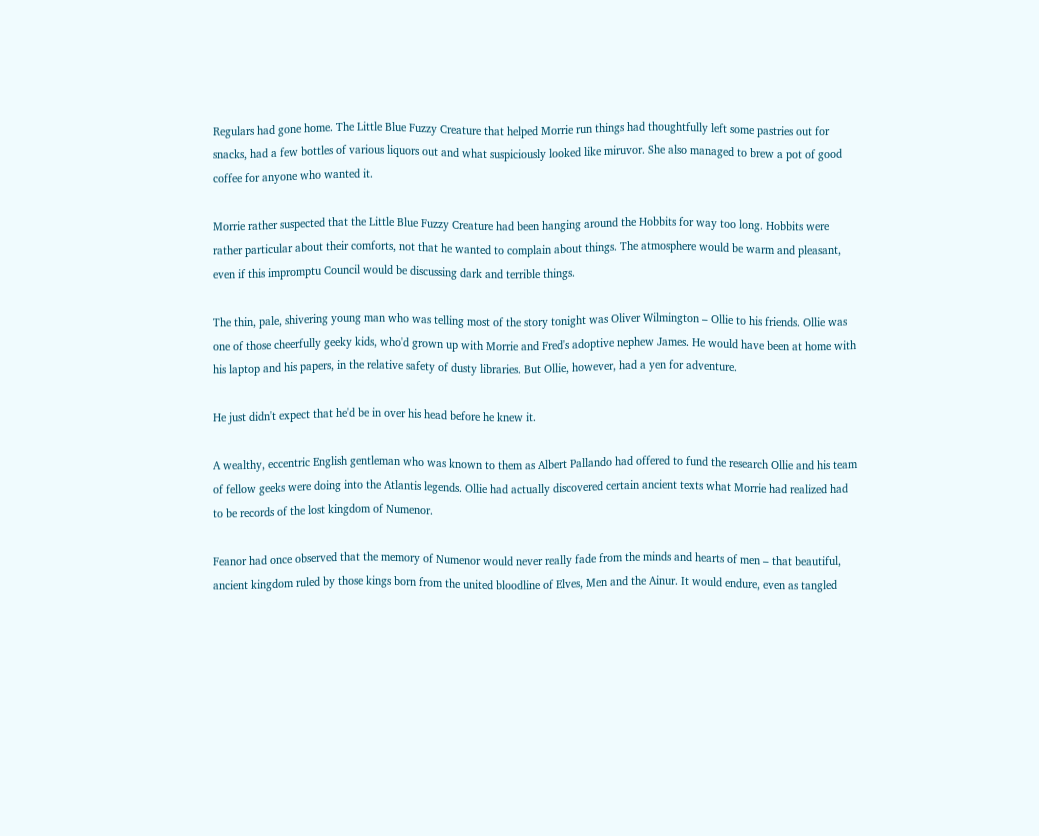Regulars had gone home. The Little Blue Fuzzy Creature that helped Morrie run things had thoughtfully left some pastries out for snacks, had a few bottles of various liquors out and what suspiciously looked like miruvor. She also managed to brew a pot of good coffee for anyone who wanted it.

Morrie rather suspected that the Little Blue Fuzzy Creature had been hanging around the Hobbits for way too long. Hobbits were rather particular about their comforts, not that he wanted to complain about things. The atmosphere would be warm and pleasant, even if this impromptu Council would be discussing dark and terrible things.

The thin, pale, shivering young man who was telling most of the story tonight was Oliver Wilmington – Ollie to his friends. Ollie was one of those cheerfully geeky kids, who'd grown up with Morrie and Fred's adoptive nephew James. He would have been at home with his laptop and his papers, in the relative safety of dusty libraries. But Ollie, however, had a yen for adventure.

He just didn't expect that he'd be in over his head before he knew it.

A wealthy, eccentric English gentleman who was known to them as Albert Pallando had offered to fund the research Ollie and his team of fellow geeks were doing into the Atlantis legends. Ollie had actually discovered certain ancient texts what Morrie had realized had to be records of the lost kingdom of Numenor.

Feanor had once observed that the memory of Numenor would never really fade from the minds and hearts of men – that beautiful, ancient kingdom ruled by those kings born from the united bloodline of Elves, Men and the Ainur. It would endure, even as tangled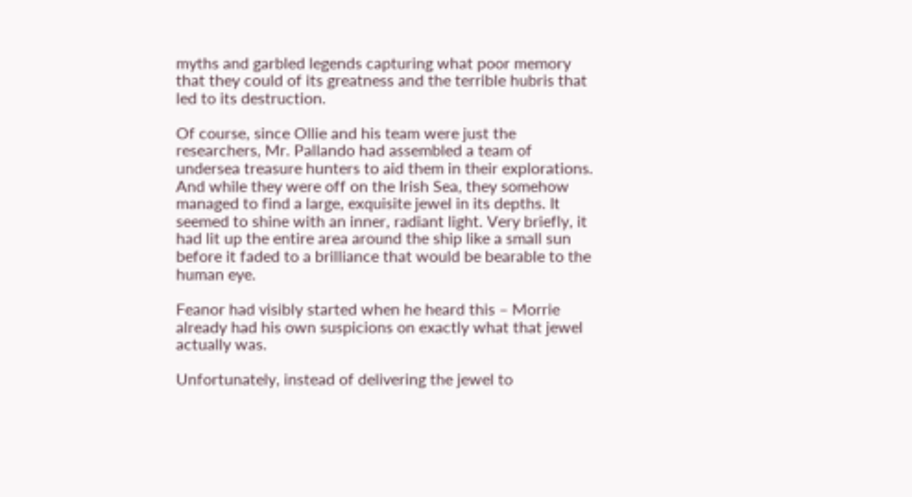myths and garbled legends capturing what poor memory that they could of its greatness and the terrible hubris that led to its destruction.

Of course, since Ollie and his team were just the researchers, Mr. Pallando had assembled a team of undersea treasure hunters to aid them in their explorations. And while they were off on the Irish Sea, they somehow managed to find a large, exquisite jewel in its depths. It seemed to shine with an inner, radiant light. Very briefly, it had lit up the entire area around the ship like a small sun before it faded to a brilliance that would be bearable to the human eye.

Feanor had visibly started when he heard this – Morrie already had his own suspicions on exactly what that jewel actually was.

Unfortunately, instead of delivering the jewel to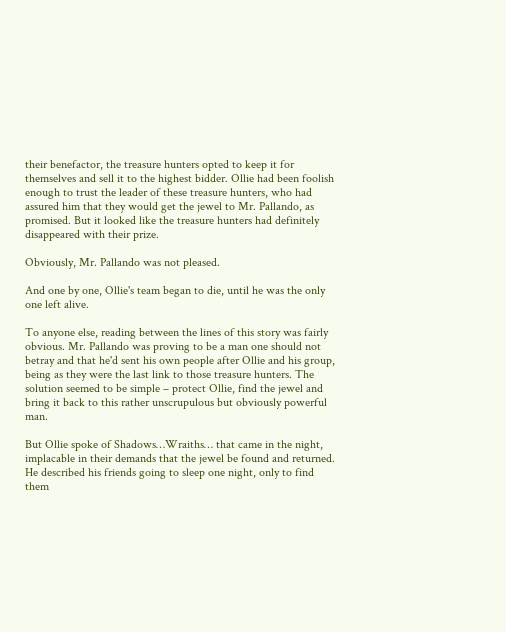their benefactor, the treasure hunters opted to keep it for themselves and sell it to the highest bidder. Ollie had been foolish enough to trust the leader of these treasure hunters, who had assured him that they would get the jewel to Mr. Pallando, as promised. But it looked like the treasure hunters had definitely disappeared with their prize.

Obviously, Mr. Pallando was not pleased.

And one by one, Ollie's team began to die, until he was the only one left alive.

To anyone else, reading between the lines of this story was fairly obvious. Mr. Pallando was proving to be a man one should not betray and that he'd sent his own people after Ollie and his group, being as they were the last link to those treasure hunters. The solution seemed to be simple – protect Ollie, find the jewel and bring it back to this rather unscrupulous but obviously powerful man.

But Ollie spoke of Shadows…Wraiths… that came in the night, implacable in their demands that the jewel be found and returned. He described his friends going to sleep one night, only to find them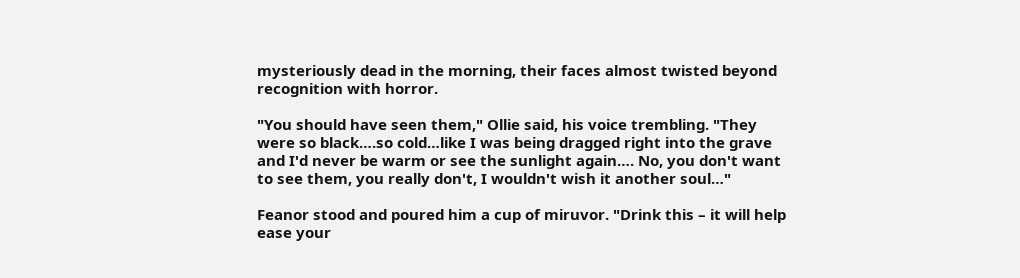mysteriously dead in the morning, their faces almost twisted beyond recognition with horror.

"You should have seen them," Ollie said, his voice trembling. "They were so black….so cold…like I was being dragged right into the grave and I'd never be warm or see the sunlight again…. No, you don't want to see them, you really don't, I wouldn't wish it another soul…"

Feanor stood and poured him a cup of miruvor. "Drink this – it will help ease your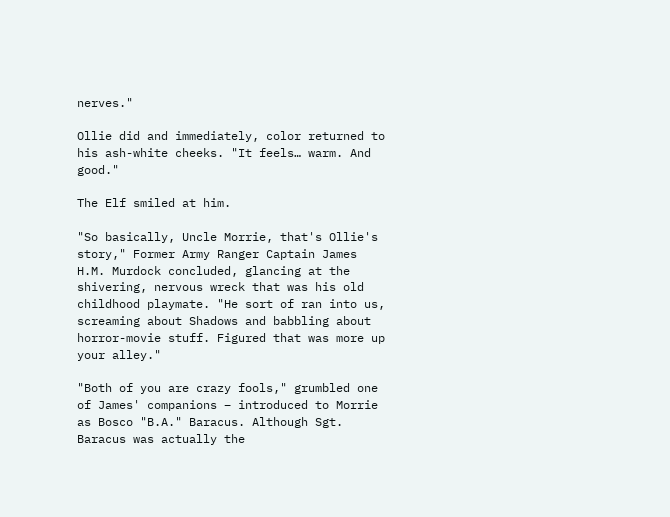nerves."

Ollie did and immediately, color returned to his ash-white cheeks. "It feels… warm. And good."

The Elf smiled at him.

"So basically, Uncle Morrie, that's Ollie's story," Former Army Ranger Captain James H.M. Murdock concluded, glancing at the shivering, nervous wreck that was his old childhood playmate. "He sort of ran into us, screaming about Shadows and babbling about horror-movie stuff. Figured that was more up your alley."

"Both of you are crazy fools," grumbled one of James' companions – introduced to Morrie as Bosco "B.A." Baracus. Although Sgt. Baracus was actually the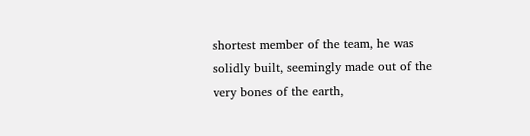shortest member of the team, he was solidly built, seemingly made out of the very bones of the earth,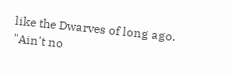like the Dwarves of long ago. "Ain't no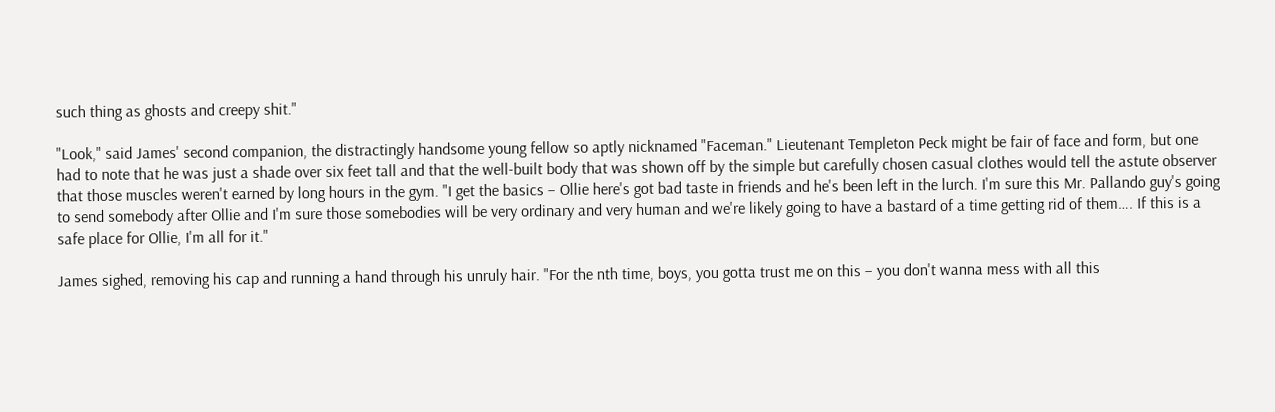such thing as ghosts and creepy shit."

"Look," said James' second companion, the distractingly handsome young fellow so aptly nicknamed "Faceman." Lieutenant Templeton Peck might be fair of face and form, but one had to note that he was just a shade over six feet tall and that the well-built body that was shown off by the simple but carefully chosen casual clothes would tell the astute observer that those muscles weren't earned by long hours in the gym. "I get the basics – Ollie here's got bad taste in friends and he's been left in the lurch. I'm sure this Mr. Pallando guy's going to send somebody after Ollie and I'm sure those somebodies will be very ordinary and very human and we're likely going to have a bastard of a time getting rid of them…. If this is a safe place for Ollie, I'm all for it."

James sighed, removing his cap and running a hand through his unruly hair. "For the nth time, boys, you gotta trust me on this – you don't wanna mess with all this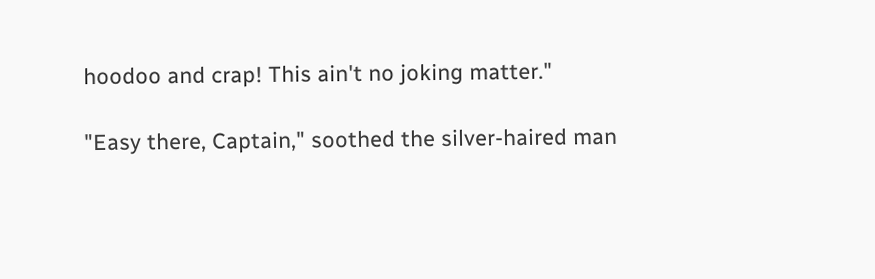hoodoo and crap! This ain't no joking matter."

"Easy there, Captain," soothed the silver-haired man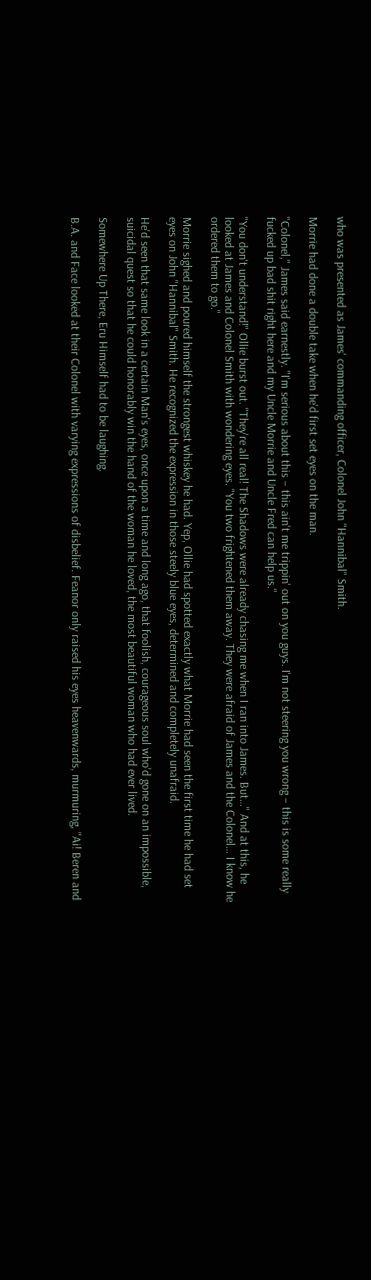who was presented as James' commanding officer, Colonel John "Hannibal" Smith.

Morrie had done a double take when he'd first set eyes on the man.

"Colonel," James said earnestly. "I'm serious about this – this ain't me trippin' out on you guys. I'm not steering you wrong – this is some really fucked up bad shit right here and my Uncle Morrie and Uncle Fred can help us."

"You don't understand!" Ollie burst out. "They're all real! The Shadows were already chasing me when I ran into James. But…" And at this, he looked at James and Colonel Smith with wondering eyes. "You two frightened them away. They were afraid of James and the Colonel… I know he ordered them to go."

Morrie sighed and poured himself the strongest whiskey he had. Yep, Ollie had spotted exactly what Morrie had seen the first time he had set eyes on John "Hannibal" Smith. He recognized the expression in those steely blue eyes, determined and completely unafraid.

He'd seen that same look in a certain Man's eyes, once upon a time and long ago, that foolish, courageous soul who'd gone on an impossible, suicidal quest so that he could honorably win the hand of the woman he loved, the most beautiful woman who had ever lived.

Somewhere Up There, Eru Himself had to be laughing.

B.A. and Face looked at their Colonel with varying expressions of disbelief. Feanor only raised his eyes heavenwards, murmuring, "Ai! Beren and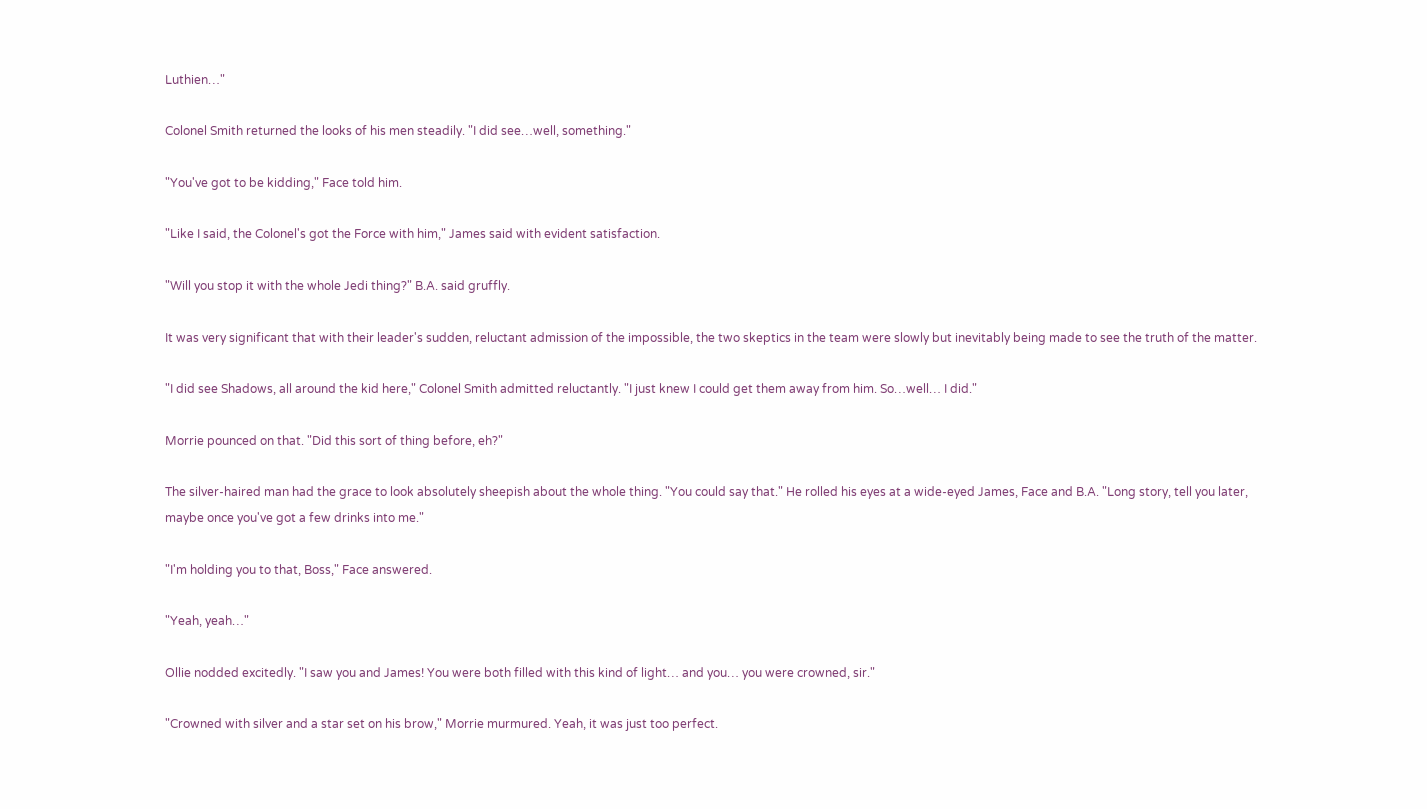Luthien…"

Colonel Smith returned the looks of his men steadily. "I did see…well, something."

"You've got to be kidding," Face told him.

"Like I said, the Colonel's got the Force with him," James said with evident satisfaction.

"Will you stop it with the whole Jedi thing?" B.A. said gruffly.

It was very significant that with their leader's sudden, reluctant admission of the impossible, the two skeptics in the team were slowly but inevitably being made to see the truth of the matter.

"I did see Shadows, all around the kid here," Colonel Smith admitted reluctantly. "I just knew I could get them away from him. So…well… I did."

Morrie pounced on that. "Did this sort of thing before, eh?"

The silver-haired man had the grace to look absolutely sheepish about the whole thing. "You could say that." He rolled his eyes at a wide-eyed James, Face and B.A. "Long story, tell you later, maybe once you've got a few drinks into me."

"I'm holding you to that, Boss," Face answered.

"Yeah, yeah…"

Ollie nodded excitedly. "I saw you and James! You were both filled with this kind of light… and you… you were crowned, sir."

"Crowned with silver and a star set on his brow," Morrie murmured. Yeah, it was just too perfect.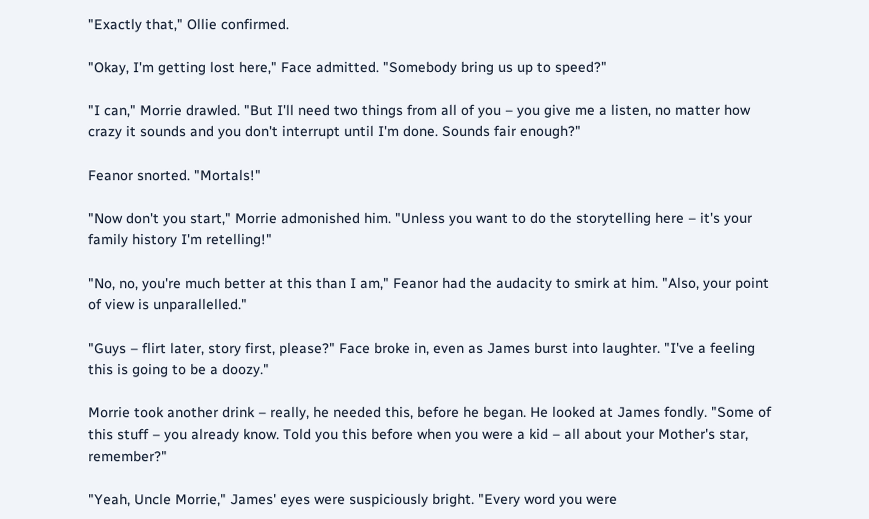"Exactly that," Ollie confirmed.

"Okay, I'm getting lost here," Face admitted. "Somebody bring us up to speed?"

"I can," Morrie drawled. "But I'll need two things from all of you – you give me a listen, no matter how crazy it sounds and you don't interrupt until I'm done. Sounds fair enough?"

Feanor snorted. "Mortals!"

"Now don't you start," Morrie admonished him. "Unless you want to do the storytelling here – it's your family history I'm retelling!"

"No, no, you're much better at this than I am," Feanor had the audacity to smirk at him. "Also, your point of view is unparallelled."

"Guys – flirt later, story first, please?" Face broke in, even as James burst into laughter. "I've a feeling this is going to be a doozy."

Morrie took another drink – really, he needed this, before he began. He looked at James fondly. "Some of this stuff – you already know. Told you this before when you were a kid – all about your Mother's star, remember?"

"Yeah, Uncle Morrie," James' eyes were suspiciously bright. "Every word you were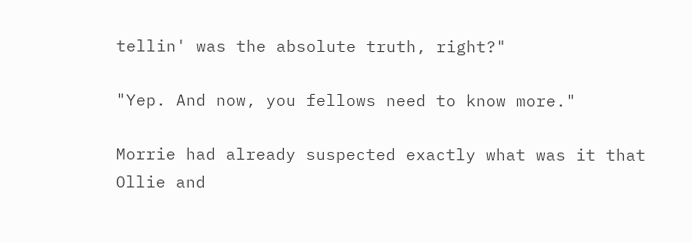tellin' was the absolute truth, right?"

"Yep. And now, you fellows need to know more."

Morrie had already suspected exactly what was it that Ollie and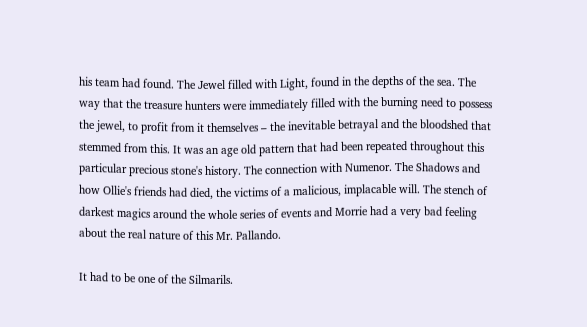his team had found. The Jewel filled with Light, found in the depths of the sea. The way that the treasure hunters were immediately filled with the burning need to possess the jewel, to profit from it themselves – the inevitable betrayal and the bloodshed that stemmed from this. It was an age old pattern that had been repeated throughout this particular precious stone's history. The connection with Numenor. The Shadows and how Ollie's friends had died, the victims of a malicious, implacable will. The stench of darkest magics around the whole series of events and Morrie had a very bad feeling about the real nature of this Mr. Pallando.

It had to be one of the Silmarils.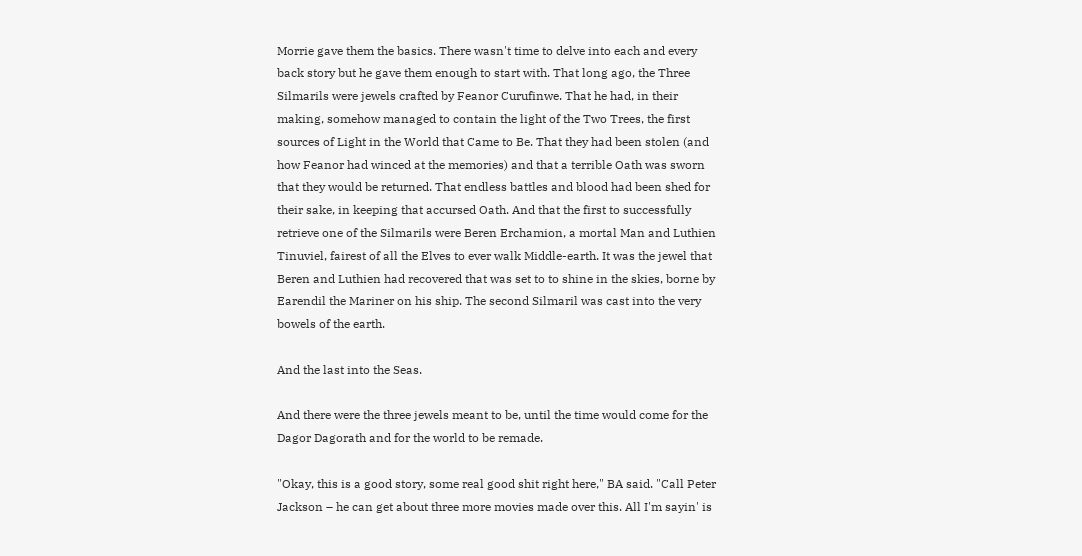Morrie gave them the basics. There wasn't time to delve into each and every back story but he gave them enough to start with. That long ago, the Three Silmarils were jewels crafted by Feanor Curufinwe. That he had, in their making, somehow managed to contain the light of the Two Trees, the first sources of Light in the World that Came to Be. That they had been stolen (and how Feanor had winced at the memories) and that a terrible Oath was sworn that they would be returned. That endless battles and blood had been shed for their sake, in keeping that accursed Oath. And that the first to successfully retrieve one of the Silmarils were Beren Erchamion, a mortal Man and Luthien Tinuviel, fairest of all the Elves to ever walk Middle-earth. It was the jewel that Beren and Luthien had recovered that was set to to shine in the skies, borne by Earendil the Mariner on his ship. The second Silmaril was cast into the very bowels of the earth.

And the last into the Seas.

And there were the three jewels meant to be, until the time would come for the Dagor Dagorath and for the world to be remade.

"Okay, this is a good story, some real good shit right here," BA said. "Call Peter Jackson – he can get about three more movies made over this. All I'm sayin' is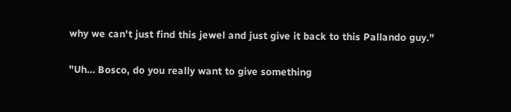why we can't just find this jewel and just give it back to this Pallando guy."

"Uh… Bosco, do you really want to give something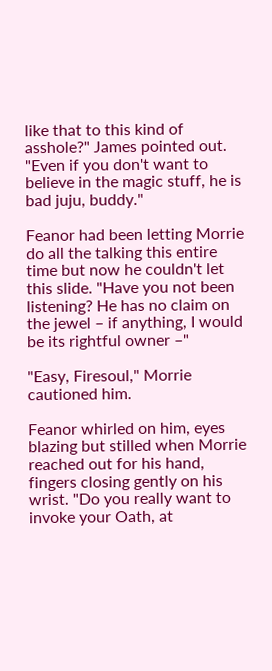like that to this kind of asshole?" James pointed out. "Even if you don't want to believe in the magic stuff, he is bad juju, buddy."

Feanor had been letting Morrie do all the talking this entire time but now he couldn't let this slide. "Have you not been listening? He has no claim on the jewel – if anything, I would be its rightful owner –"

"Easy, Firesoul," Morrie cautioned him.

Feanor whirled on him, eyes blazing but stilled when Morrie reached out for his hand, fingers closing gently on his wrist. "Do you really want to invoke your Oath, at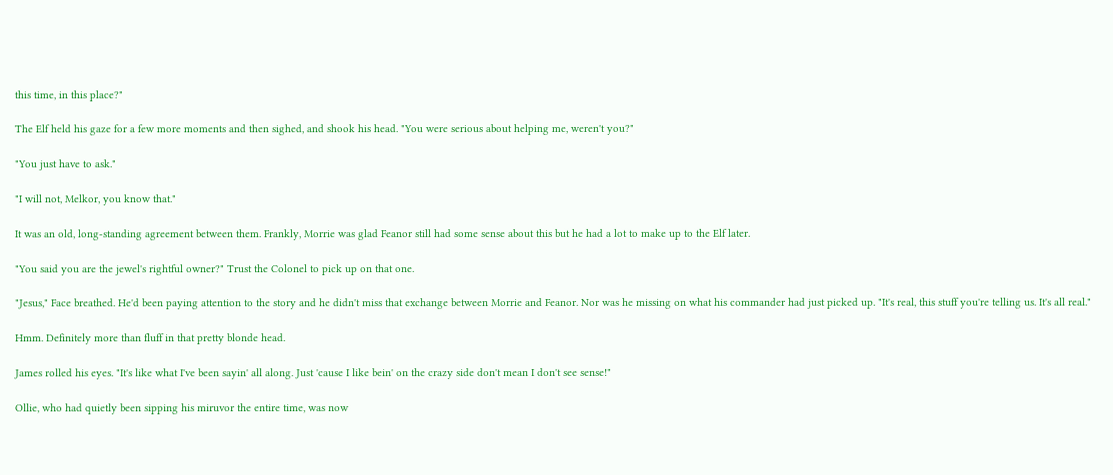this time, in this place?"

The Elf held his gaze for a few more moments and then sighed, and shook his head. "You were serious about helping me, weren't you?"

"You just have to ask."

"I will not, Melkor, you know that."

It was an old, long-standing agreement between them. Frankly, Morrie was glad Feanor still had some sense about this but he had a lot to make up to the Elf later.

"You said you are the jewel's rightful owner?" Trust the Colonel to pick up on that one.

"Jesus," Face breathed. He'd been paying attention to the story and he didn't miss that exchange between Morrie and Feanor. Nor was he missing on what his commander had just picked up. "It's real, this stuff you're telling us. It's all real."

Hmm. Definitely more than fluff in that pretty blonde head.

James rolled his eyes. "It's like what I've been sayin' all along. Just 'cause I like bein' on the crazy side don't mean I don't see sense!"

Ollie, who had quietly been sipping his miruvor the entire time, was now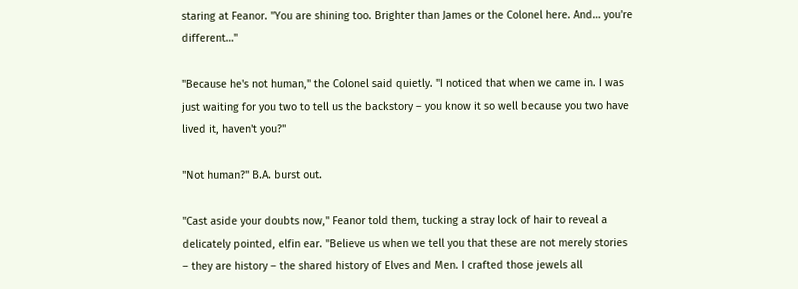staring at Feanor. "You are shining too. Brighter than James or the Colonel here. And… you're different…"

"Because he's not human," the Colonel said quietly. "I noticed that when we came in. I was just waiting for you two to tell us the backstory – you know it so well because you two have lived it, haven't you?"

"Not human?" B.A. burst out.

"Cast aside your doubts now," Feanor told them, tucking a stray lock of hair to reveal a delicately pointed, elfin ear. "Believe us when we tell you that these are not merely stories – they are history – the shared history of Elves and Men. I crafted those jewels all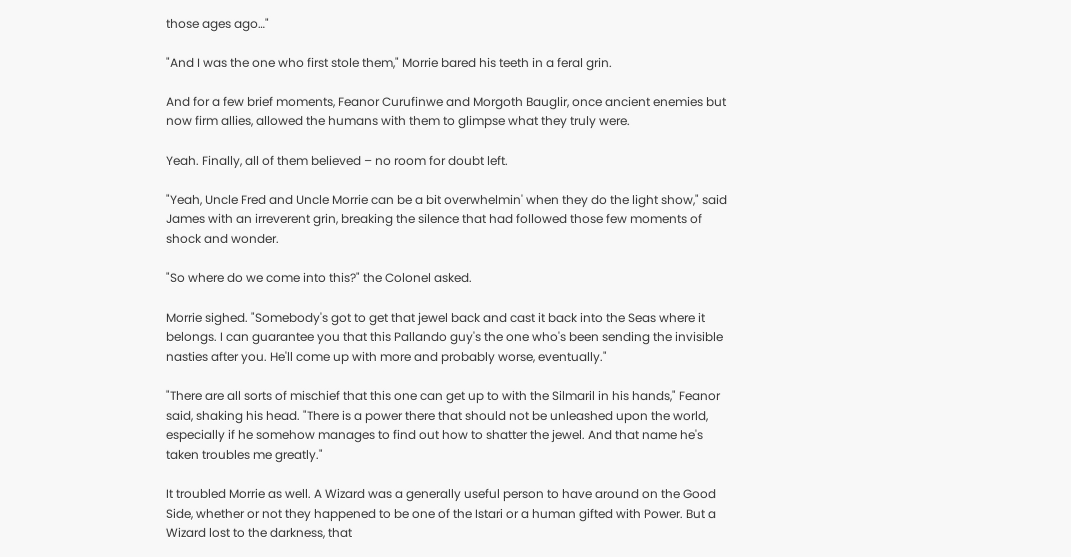those ages ago…"

"And I was the one who first stole them," Morrie bared his teeth in a feral grin.

And for a few brief moments, Feanor Curufinwe and Morgoth Bauglir, once ancient enemies but now firm allies, allowed the humans with them to glimpse what they truly were.

Yeah. Finally, all of them believed – no room for doubt left.

"Yeah, Uncle Fred and Uncle Morrie can be a bit overwhelmin' when they do the light show," said James with an irreverent grin, breaking the silence that had followed those few moments of shock and wonder.

"So where do we come into this?" the Colonel asked.

Morrie sighed. "Somebody's got to get that jewel back and cast it back into the Seas where it belongs. I can guarantee you that this Pallando guy's the one who's been sending the invisible nasties after you. He'll come up with more and probably worse, eventually."

"There are all sorts of mischief that this one can get up to with the Silmaril in his hands," Feanor said, shaking his head. "There is a power there that should not be unleashed upon the world, especially if he somehow manages to find out how to shatter the jewel. And that name he's taken troubles me greatly."

It troubled Morrie as well. A Wizard was a generally useful person to have around on the Good Side, whether or not they happened to be one of the Istari or a human gifted with Power. But a Wizard lost to the darkness, that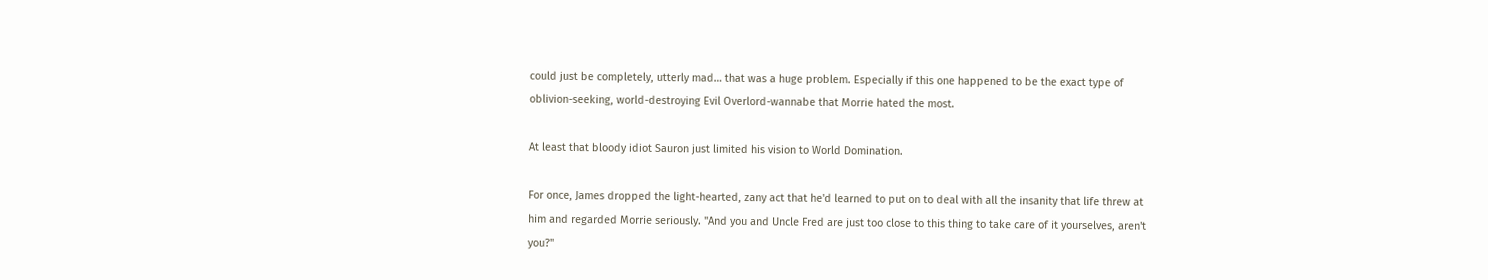could just be completely, utterly mad… that was a huge problem. Especially if this one happened to be the exact type of oblivion-seeking, world-destroying Evil Overlord-wannabe that Morrie hated the most.

At least that bloody idiot Sauron just limited his vision to World Domination.

For once, James dropped the light-hearted, zany act that he'd learned to put on to deal with all the insanity that life threw at him and regarded Morrie seriously. "And you and Uncle Fred are just too close to this thing to take care of it yourselves, aren't you?"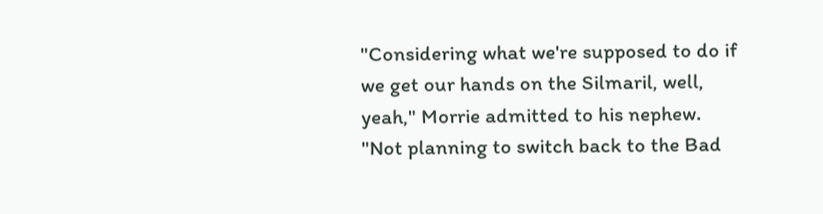"Considering what we're supposed to do if we get our hands on the Silmaril, well, yeah," Morrie admitted to his nephew. "Not planning to switch back to the Bad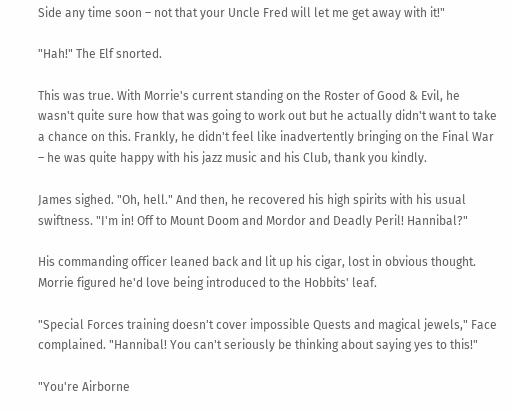Side any time soon – not that your Uncle Fred will let me get away with it!"

"Hah!" The Elf snorted.

This was true. With Morrie's current standing on the Roster of Good & Evil, he wasn't quite sure how that was going to work out but he actually didn't want to take a chance on this. Frankly, he didn't feel like inadvertently bringing on the Final War – he was quite happy with his jazz music and his Club, thank you kindly.

James sighed. "Oh, hell." And then, he recovered his high spirits with his usual swiftness. "I'm in! Off to Mount Doom and Mordor and Deadly Peril! Hannibal?"

His commanding officer leaned back and lit up his cigar, lost in obvious thought. Morrie figured he'd love being introduced to the Hobbits' leaf.

"Special Forces training doesn't cover impossible Quests and magical jewels," Face complained. "Hannibal! You can't seriously be thinking about saying yes to this!"

"You're Airborne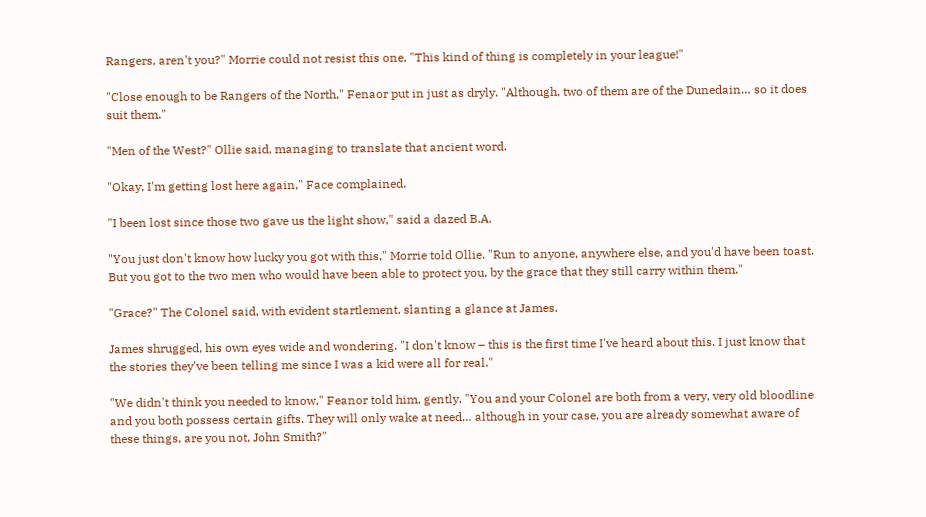Rangers, aren't you?" Morrie could not resist this one. "This kind of thing is completely in your league!"

"Close enough to be Rangers of the North," Fenaor put in just as dryly. "Although, two of them are of the Dunedain… so it does suit them."

"Men of the West?" Ollie said, managing to translate that ancient word.

"Okay, I'm getting lost here again," Face complained.

"I been lost since those two gave us the light show," said a dazed B.A.

"You just don't know how lucky you got with this," Morrie told Ollie. "Run to anyone, anywhere else, and you'd have been toast. But you got to the two men who would have been able to protect you, by the grace that they still carry within them."

"Grace?" The Colonel said, with evident startlement, slanting a glance at James.

James shrugged, his own eyes wide and wondering. "I don't know – this is the first time I've heard about this. I just know that the stories they've been telling me since I was a kid were all for real."

"We didn't think you needed to know," Feanor told him, gently. "You and your Colonel are both from a very, very old bloodline and you both possess certain gifts. They will only wake at need… although in your case, you are already somewhat aware of these things, are you not, John Smith?"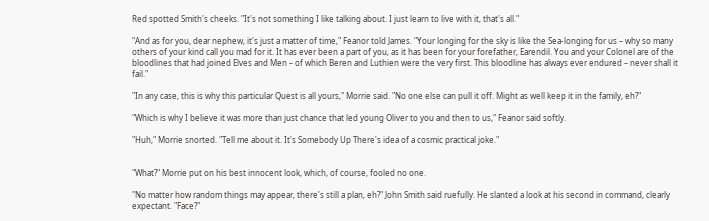Red spotted Smith's cheeks. "It's not something I like talking about. I just learn to live with it, that's all."

"And as for you, dear nephew, it's just a matter of time," Feanor told James. "Your longing for the sky is like the Sea-longing for us – why so many others of your kind call you mad for it. It has ever been a part of you, as it has been for your forefather, Earendil. You and your Colonel are of the bloodlines that had joined Elves and Men – of which Beren and Luthien were the very first. This bloodline has always ever endured – never shall it fail."

"In any case, this is why this particular Quest is all yours," Morrie said. "No one else can pull it off. Might as well keep it in the family, eh?"

"Which is why I believe it was more than just chance that led young Oliver to you and then to us," Feanor said softly.

"Huh," Morrie snorted. "Tell me about it. It's Somebody Up There's idea of a cosmic practical joke."


"What?" Morrie put on his best innocent look, which, of course, fooled no one.

"No matter how random things may appear, there's still a plan, eh?" John Smith said ruefully. He slanted a look at his second in command, clearly expectant. "Face?"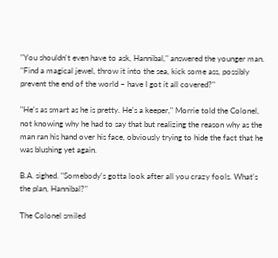"You shouldn't even have to ask, Hannibal," answered the younger man. "Find a magical jewel, throw it into the sea, kick some ass, possibly prevent the end of the world – have I got it all covered?"

"He's as smart as he is pretty. He's a keeper," Morrie told the Colonel, not knowing why he had to say that but realizing the reason why as the man ran his hand over his face, obviously trying to hide the fact that he was blushing yet again.

B.A. sighed. "Somebody's gotta look after all you crazy fools. What's the plan, Hannibal?"

The Colonel smiled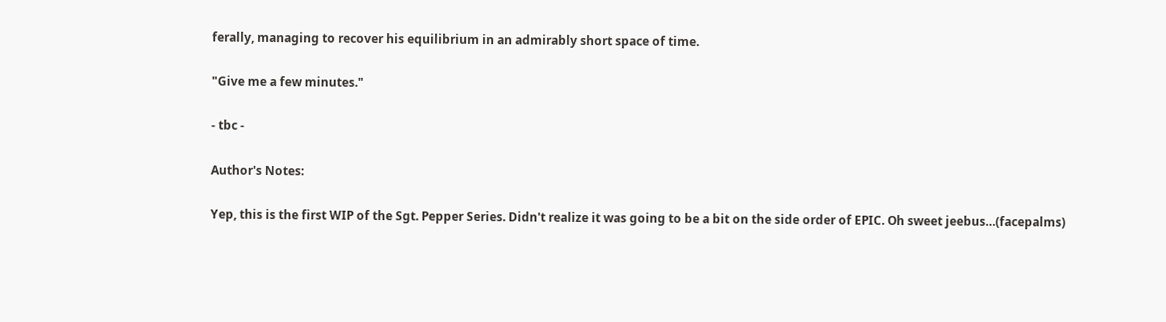ferally, managing to recover his equilibrium in an admirably short space of time.

"Give me a few minutes."

- tbc -

Author's Notes:

Yep, this is the first WIP of the Sgt. Pepper Series. Didn't realize it was going to be a bit on the side order of EPIC. Oh sweet jeebus…(facepalms)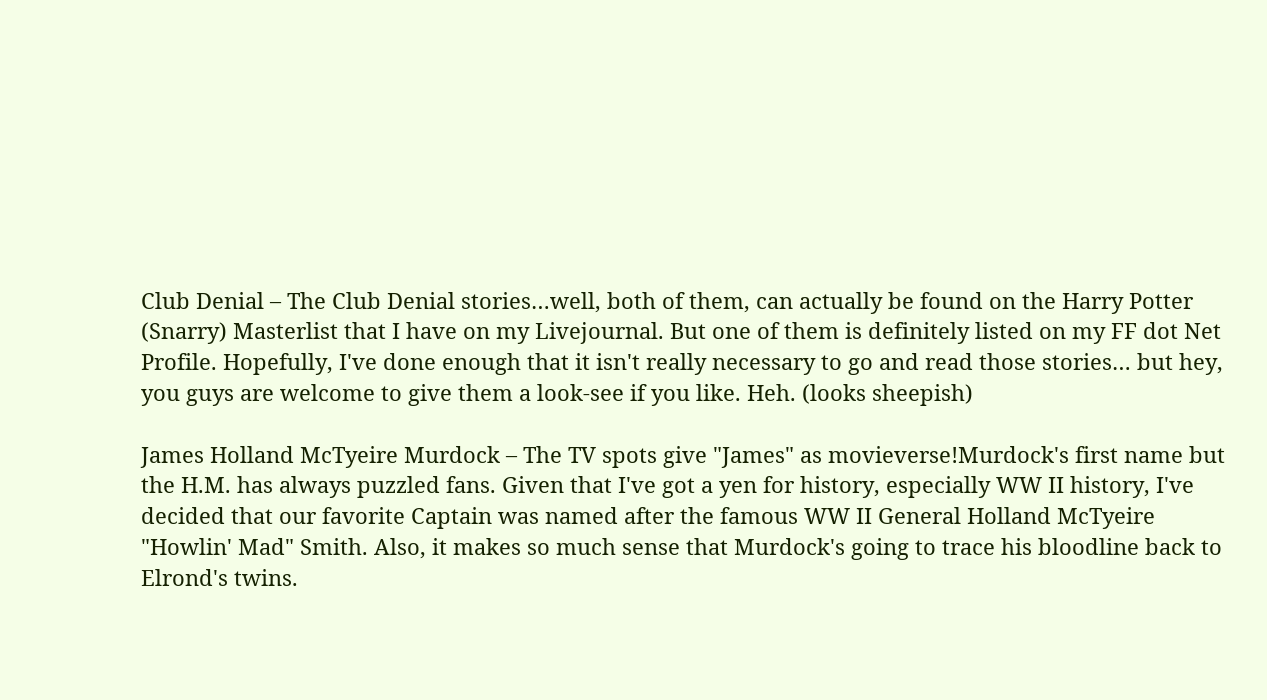Club Denial – The Club Denial stories…well, both of them, can actually be found on the Harry Potter (Snarry) Masterlist that I have on my Livejournal. But one of them is definitely listed on my FF dot Net Profile. Hopefully, I've done enough that it isn't really necessary to go and read those stories… but hey, you guys are welcome to give them a look-see if you like. Heh. (looks sheepish)

James Holland McTyeire Murdock – The TV spots give "James" as movieverse!Murdock's first name but the H.M. has always puzzled fans. Given that I've got a yen for history, especially WW II history, I've decided that our favorite Captain was named after the famous WW II General Holland McTyeire "Howlin' Mad" Smith. Also, it makes so much sense that Murdock's going to trace his bloodline back to Elrond's twins.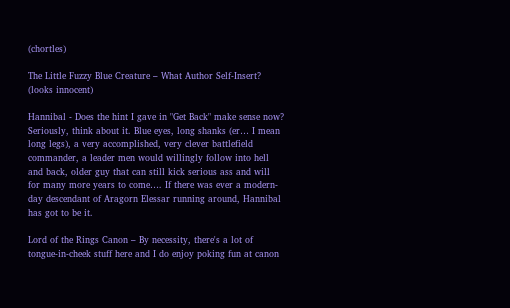(chortles)

The Little Fuzzy Blue Creature – What Author Self-Insert? (looks innocent)

Hannibal - Does the hint I gave in "Get Back" make sense now? Seriously, think about it. Blue eyes, long shanks (er… I mean long legs), a very accomplished, very clever battlefield commander, a leader men would willingly follow into hell and back, older guy that can still kick serious ass and will for many more years to come…. If there was ever a modern-day descendant of Aragorn Elessar running around, Hannibal has got to be it.

Lord of the Rings Canon – By necessity, there's a lot of tongue-in-cheek stuff here and I do enjoy poking fun at canon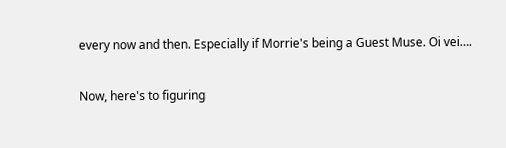every now and then. Especially if Morrie's being a Guest Muse. Oi vei….

Now, here's to figuring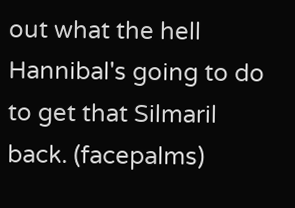out what the hell Hannibal's going to do to get that Silmaril back. (facepalms)